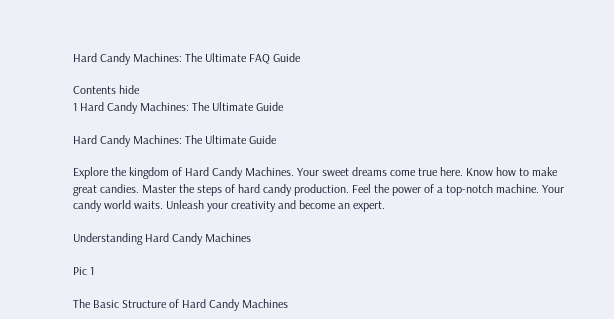Hard Candy Machines: The Ultimate FAQ Guide

Contents hide
1 Hard Candy Machines: The Ultimate Guide

Hard Candy Machines: The Ultimate Guide

Explore the kingdom of Hard Candy Machines. Your sweet dreams come true here. Know how to make great candies. Master the steps of hard candy production. Feel the power of a top-notch machine. Your candy world waits. Unleash your creativity and become an expert.

Understanding Hard Candy Machines

Pic 1

The Basic Structure of Hard Candy Machines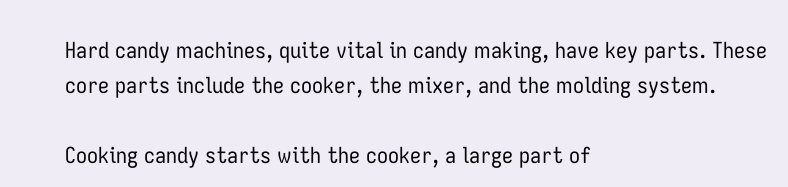Hard candy machines, quite vital in candy making, have key parts. These core parts include the cooker, the mixer, and the molding system.

Cooking candy starts with the cooker, a large part of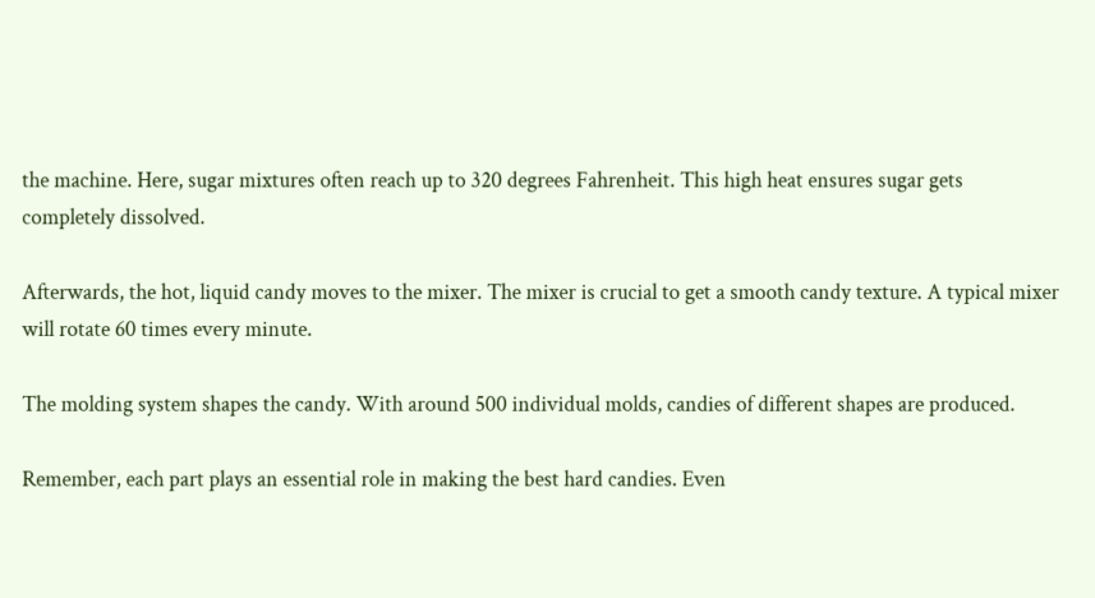the machine. Here, sugar mixtures often reach up to 320 degrees Fahrenheit. This high heat ensures sugar gets completely dissolved.

Afterwards, the hot, liquid candy moves to the mixer. The mixer is crucial to get a smooth candy texture. A typical mixer will rotate 60 times every minute.

The molding system shapes the candy. With around 500 individual molds, candies of different shapes are produced.

Remember, each part plays an essential role in making the best hard candies. Even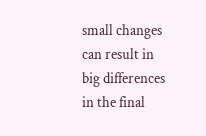small changes can result in big differences in the final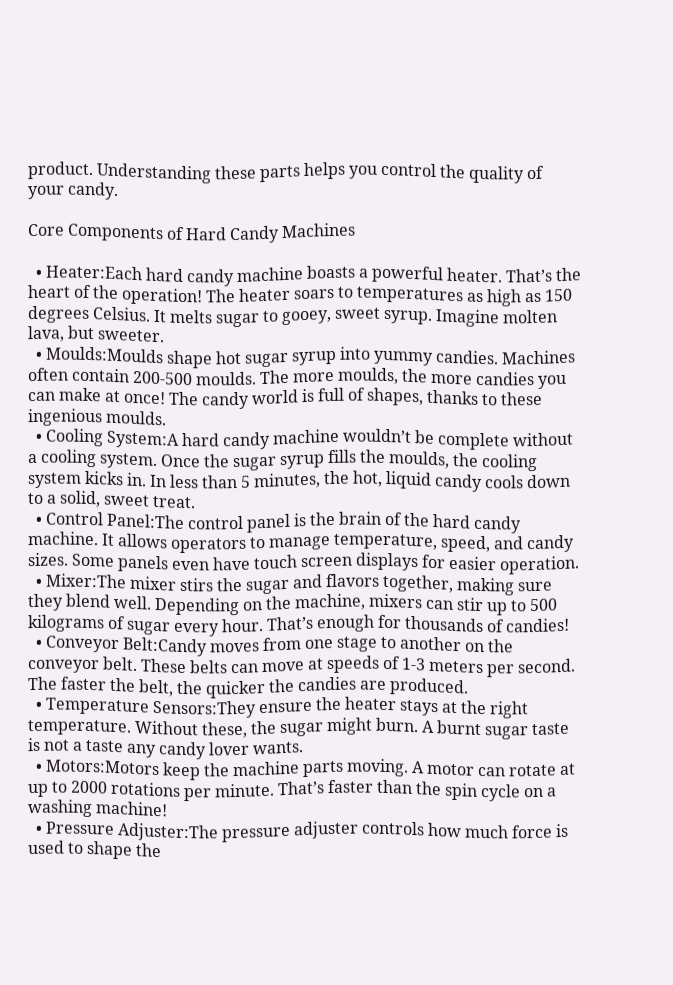product. Understanding these parts helps you control the quality of your candy.

Core Components of Hard Candy Machines

  • Heater:Each hard candy machine boasts a powerful heater. That’s the heart of the operation! The heater soars to temperatures as high as 150 degrees Celsius. It melts sugar to gooey, sweet syrup. Imagine molten lava, but sweeter.
  • Moulds:Moulds shape hot sugar syrup into yummy candies. Machines often contain 200-500 moulds. The more moulds, the more candies you can make at once! The candy world is full of shapes, thanks to these ingenious moulds.
  • Cooling System:A hard candy machine wouldn’t be complete without a cooling system. Once the sugar syrup fills the moulds, the cooling system kicks in. In less than 5 minutes, the hot, liquid candy cools down to a solid, sweet treat.
  • Control Panel:The control panel is the brain of the hard candy machine. It allows operators to manage temperature, speed, and candy sizes. Some panels even have touch screen displays for easier operation.
  • Mixer:The mixer stirs the sugar and flavors together, making sure they blend well. Depending on the machine, mixers can stir up to 500 kilograms of sugar every hour. That’s enough for thousands of candies!
  • Conveyor Belt:Candy moves from one stage to another on the conveyor belt. These belts can move at speeds of 1-3 meters per second. The faster the belt, the quicker the candies are produced.
  • Temperature Sensors:They ensure the heater stays at the right temperature. Without these, the sugar might burn. A burnt sugar taste is not a taste any candy lover wants.
  • Motors:Motors keep the machine parts moving. A motor can rotate at up to 2000 rotations per minute. That’s faster than the spin cycle on a washing machine!
  • Pressure Adjuster:The pressure adjuster controls how much force is used to shape the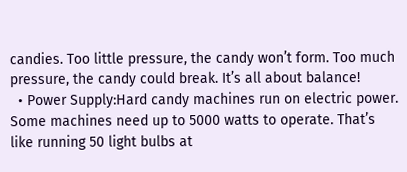candies. Too little pressure, the candy won’t form. Too much pressure, the candy could break. It’s all about balance!
  • Power Supply:Hard candy machines run on electric power. Some machines need up to 5000 watts to operate. That’s like running 50 light bulbs at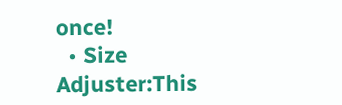once!
  • Size Adjuster:This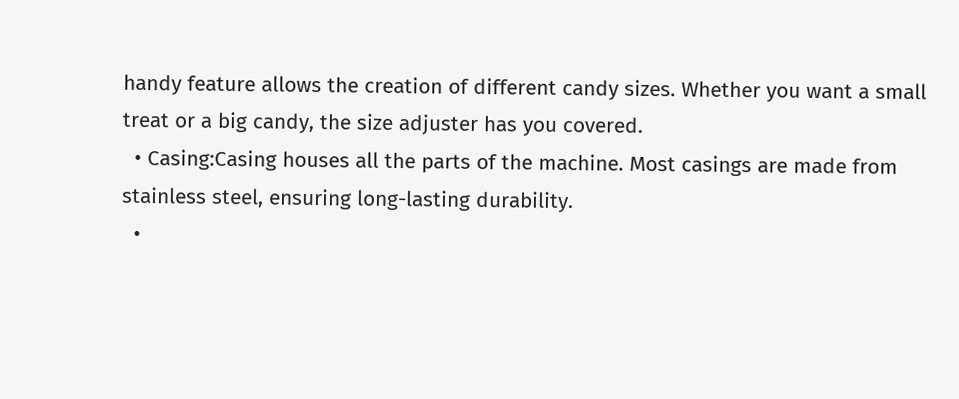handy feature allows the creation of different candy sizes. Whether you want a small treat or a big candy, the size adjuster has you covered.
  • Casing:Casing houses all the parts of the machine. Most casings are made from stainless steel, ensuring long-lasting durability.
  •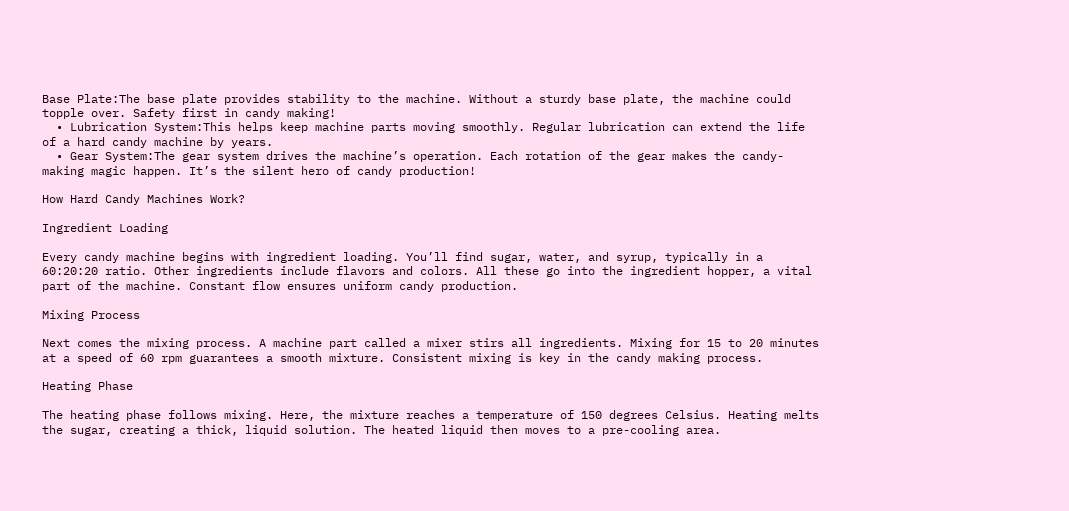Base Plate:The base plate provides stability to the machine. Without a sturdy base plate, the machine could topple over. Safety first in candy making!
  • Lubrication System:This helps keep machine parts moving smoothly. Regular lubrication can extend the life of a hard candy machine by years.
  • Gear System:The gear system drives the machine’s operation. Each rotation of the gear makes the candy-making magic happen. It’s the silent hero of candy production!

How Hard Candy Machines Work?

Ingredient Loading

Every candy machine begins with ingredient loading. You’ll find sugar, water, and syrup, typically in a 60:20:20 ratio. Other ingredients include flavors and colors. All these go into the ingredient hopper, a vital part of the machine. Constant flow ensures uniform candy production.

Mixing Process

Next comes the mixing process. A machine part called a mixer stirs all ingredients. Mixing for 15 to 20 minutes at a speed of 60 rpm guarantees a smooth mixture. Consistent mixing is key in the candy making process.

Heating Phase

The heating phase follows mixing. Here, the mixture reaches a temperature of 150 degrees Celsius. Heating melts the sugar, creating a thick, liquid solution. The heated liquid then moves to a pre-cooling area.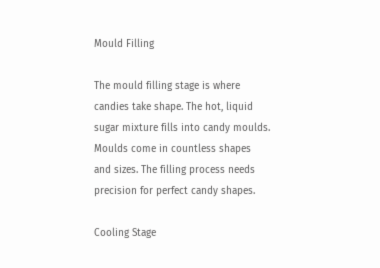Mould Filling

The mould filling stage is where candies take shape. The hot, liquid sugar mixture fills into candy moulds. Moulds come in countless shapes and sizes. The filling process needs precision for perfect candy shapes.

Cooling Stage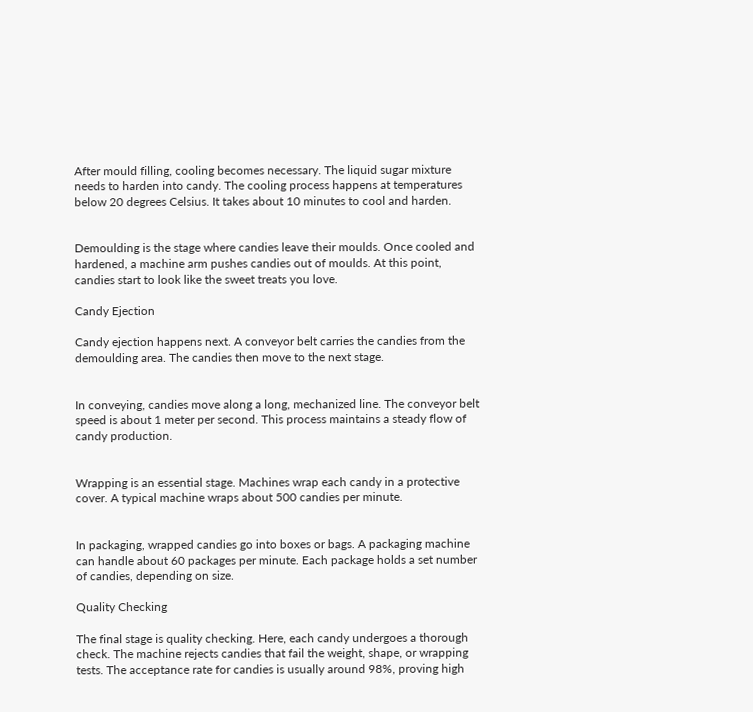After mould filling, cooling becomes necessary. The liquid sugar mixture needs to harden into candy. The cooling process happens at temperatures below 20 degrees Celsius. It takes about 10 minutes to cool and harden.


Demoulding is the stage where candies leave their moulds. Once cooled and hardened, a machine arm pushes candies out of moulds. At this point, candies start to look like the sweet treats you love.

Candy Ejection

Candy ejection happens next. A conveyor belt carries the candies from the demoulding area. The candies then move to the next stage.


In conveying, candies move along a long, mechanized line. The conveyor belt speed is about 1 meter per second. This process maintains a steady flow of candy production.


Wrapping is an essential stage. Machines wrap each candy in a protective cover. A typical machine wraps about 500 candies per minute.


In packaging, wrapped candies go into boxes or bags. A packaging machine can handle about 60 packages per minute. Each package holds a set number of candies, depending on size.

Quality Checking

The final stage is quality checking. Here, each candy undergoes a thorough check. The machine rejects candies that fail the weight, shape, or wrapping tests. The acceptance rate for candies is usually around 98%, proving high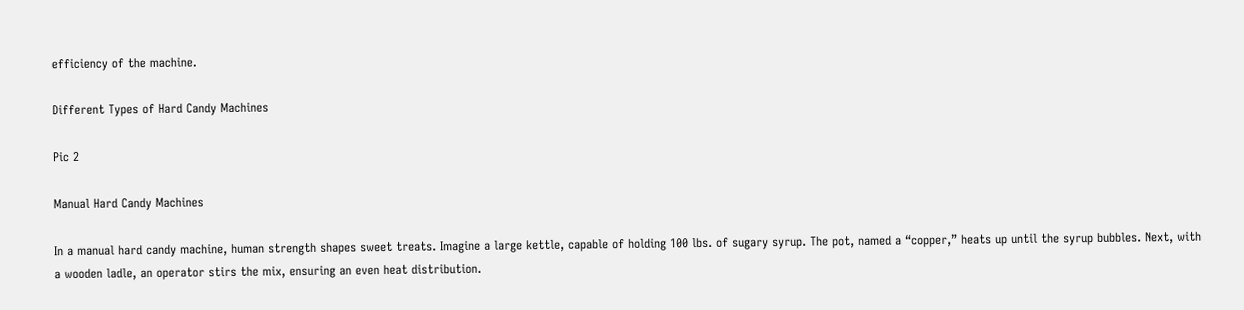efficiency of the machine.

Different Types of Hard Candy Machines

Pic 2

Manual Hard Candy Machines

In a manual hard candy machine, human strength shapes sweet treats. Imagine a large kettle, capable of holding 100 lbs. of sugary syrup. The pot, named a “copper,” heats up until the syrup bubbles. Next, with a wooden ladle, an operator stirs the mix, ensuring an even heat distribution.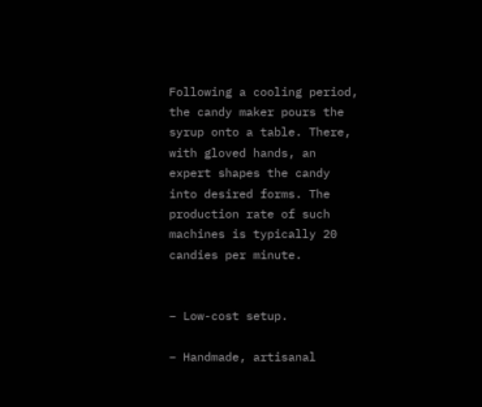Following a cooling period, the candy maker pours the syrup onto a table. There, with gloved hands, an expert shapes the candy into desired forms. The production rate of such machines is typically 20 candies per minute.


– Low-cost setup.

– Handmade, artisanal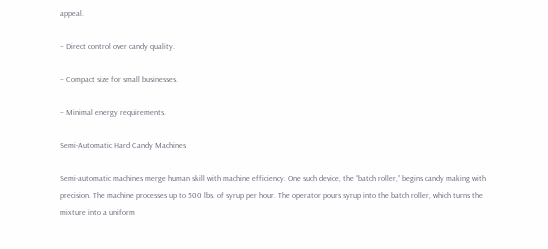appeal.

– Direct control over candy quality.

– Compact size for small businesses.

– Minimal energy requirements.

Semi-Automatic Hard Candy Machines

Semi-automatic machines merge human skill with machine efficiency. One such device, the “batch roller,” begins candy making with precision. The machine processes up to 500 lbs. of syrup per hour. The operator pours syrup into the batch roller, which turns the mixture into a uniform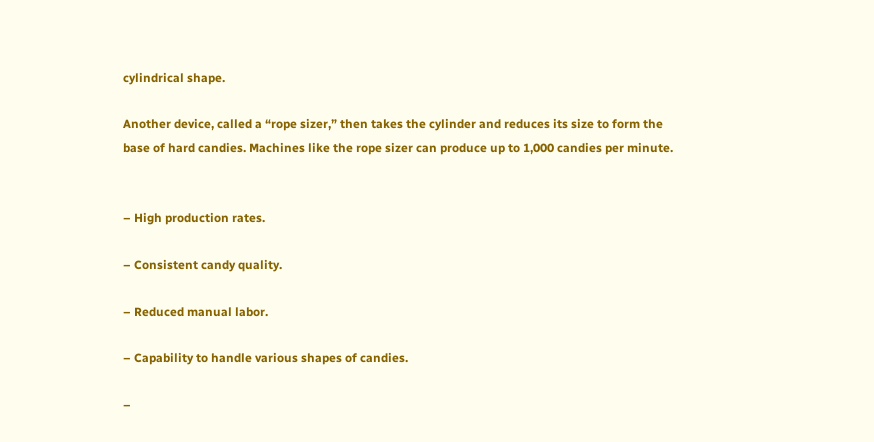cylindrical shape.

Another device, called a “rope sizer,” then takes the cylinder and reduces its size to form the base of hard candies. Machines like the rope sizer can produce up to 1,000 candies per minute.


– High production rates.

– Consistent candy quality.

– Reduced manual labor.

– Capability to handle various shapes of candies.

–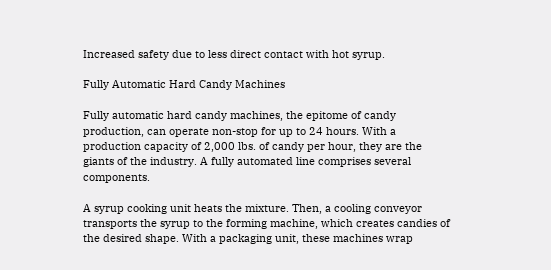Increased safety due to less direct contact with hot syrup.

Fully Automatic Hard Candy Machines

Fully automatic hard candy machines, the epitome of candy production, can operate non-stop for up to 24 hours. With a production capacity of 2,000 lbs. of candy per hour, they are the giants of the industry. A fully automated line comprises several components.

A syrup cooking unit heats the mixture. Then, a cooling conveyor transports the syrup to the forming machine, which creates candies of the desired shape. With a packaging unit, these machines wrap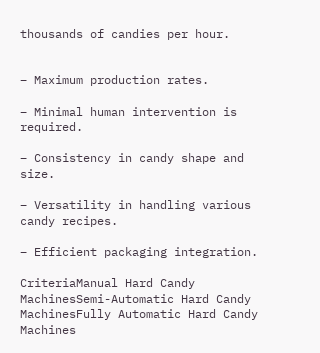thousands of candies per hour.


– Maximum production rates.

– Minimal human intervention is required.

– Consistency in candy shape and size.

– Versatility in handling various candy recipes.

– Efficient packaging integration.

CriteriaManual Hard Candy MachinesSemi-Automatic Hard Candy MachinesFully Automatic Hard Candy Machines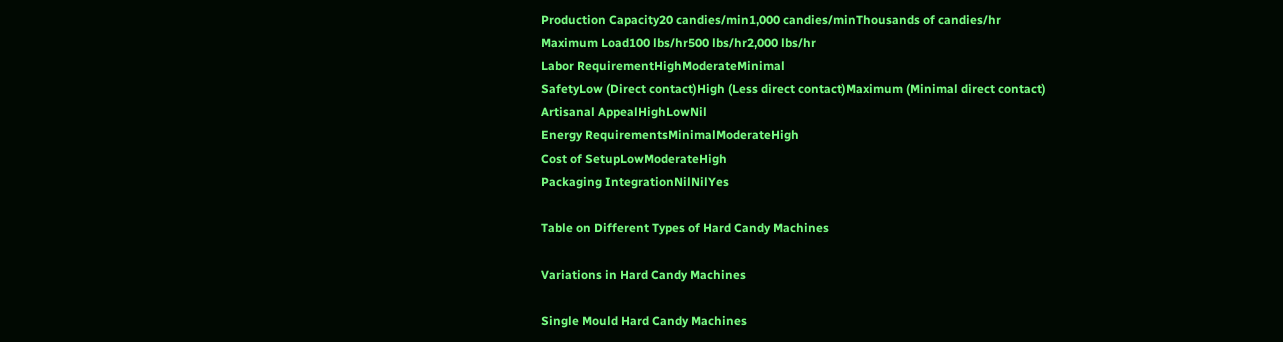Production Capacity20 candies/min1,000 candies/minThousands of candies/hr
Maximum Load100 lbs/hr500 lbs/hr2,000 lbs/hr
Labor RequirementHighModerateMinimal
SafetyLow (Direct contact)High (Less direct contact)Maximum (Minimal direct contact)
Artisanal AppealHighLowNil
Energy RequirementsMinimalModerateHigh
Cost of SetupLowModerateHigh
Packaging IntegrationNilNilYes

Table on Different Types of Hard Candy Machines

Variations in Hard Candy Machines

Single Mould Hard Candy Machines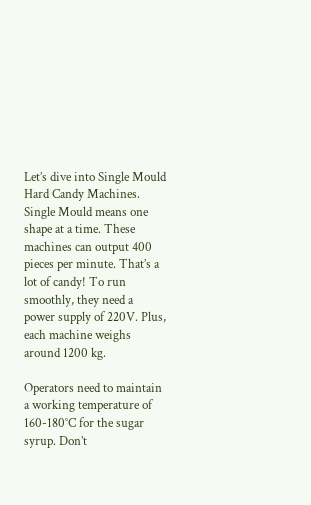Let’s dive into Single Mould Hard Candy Machines. Single Mould means one shape at a time. These machines can output 400 pieces per minute. That’s a lot of candy! To run smoothly, they need a power supply of 220V. Plus, each machine weighs around 1200 kg.

Operators need to maintain a working temperature of 160-180°C for the sugar syrup. Don’t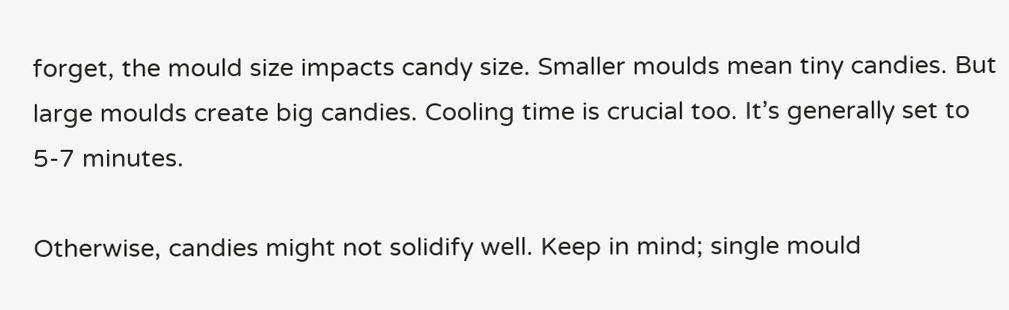forget, the mould size impacts candy size. Smaller moulds mean tiny candies. But large moulds create big candies. Cooling time is crucial too. It’s generally set to 5-7 minutes.

Otherwise, candies might not solidify well. Keep in mind; single mould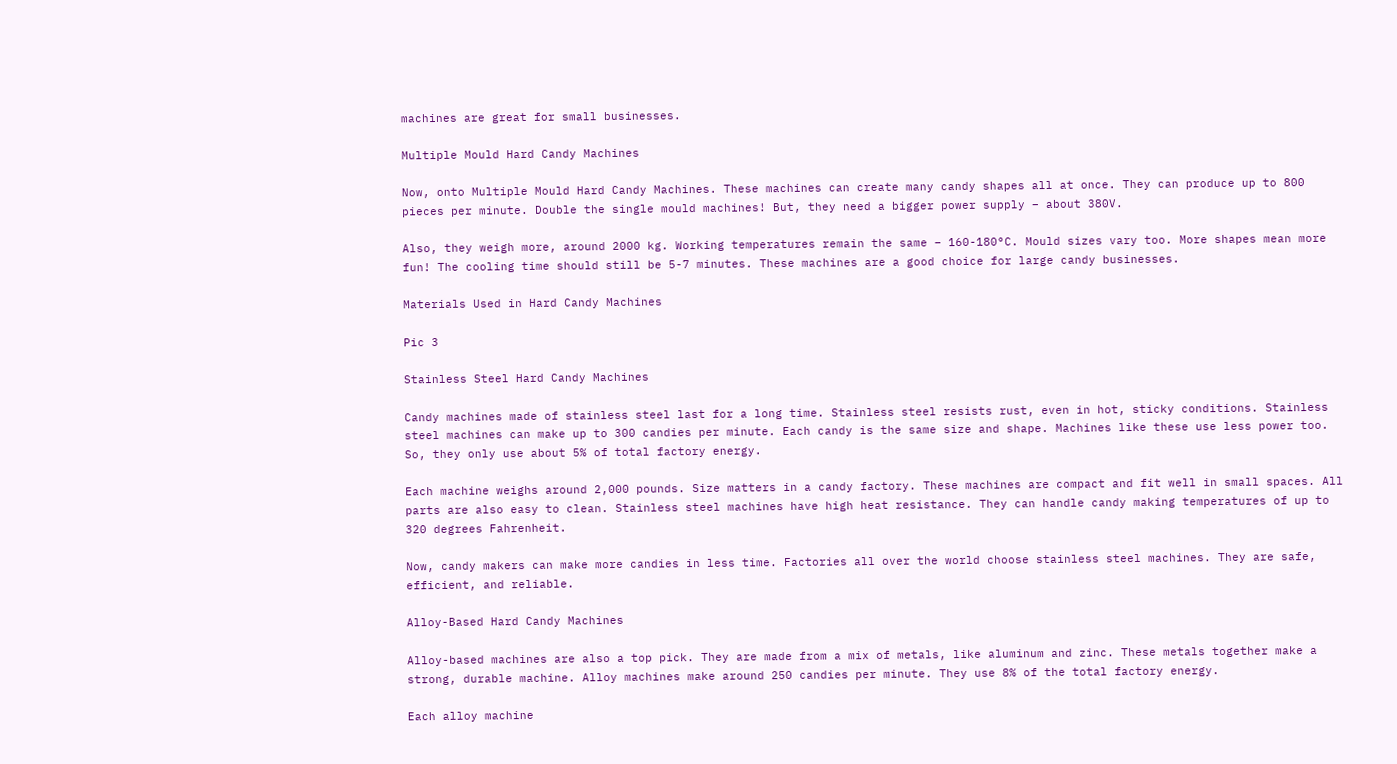machines are great for small businesses.

Multiple Mould Hard Candy Machines

Now, onto Multiple Mould Hard Candy Machines. These machines can create many candy shapes all at once. They can produce up to 800 pieces per minute. Double the single mould machines! But, they need a bigger power supply – about 380V.

Also, they weigh more, around 2000 kg. Working temperatures remain the same – 160-180°C. Mould sizes vary too. More shapes mean more fun! The cooling time should still be 5-7 minutes. These machines are a good choice for large candy businesses.

Materials Used in Hard Candy Machines

Pic 3

Stainless Steel Hard Candy Machines

Candy machines made of stainless steel last for a long time. Stainless steel resists rust, even in hot, sticky conditions. Stainless steel machines can make up to 300 candies per minute. Each candy is the same size and shape. Machines like these use less power too. So, they only use about 5% of total factory energy.

Each machine weighs around 2,000 pounds. Size matters in a candy factory. These machines are compact and fit well in small spaces. All parts are also easy to clean. Stainless steel machines have high heat resistance. They can handle candy making temperatures of up to 320 degrees Fahrenheit.

Now, candy makers can make more candies in less time. Factories all over the world choose stainless steel machines. They are safe, efficient, and reliable.

Alloy-Based Hard Candy Machines

Alloy-based machines are also a top pick. They are made from a mix of metals, like aluminum and zinc. These metals together make a strong, durable machine. Alloy machines make around 250 candies per minute. They use 8% of the total factory energy.

Each alloy machine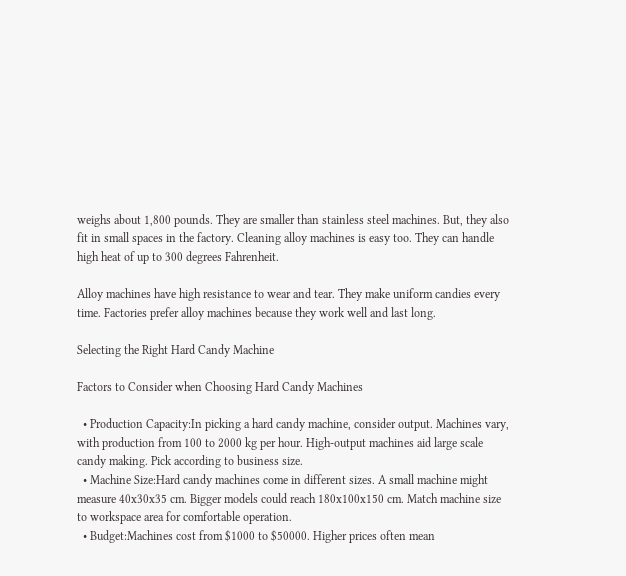weighs about 1,800 pounds. They are smaller than stainless steel machines. But, they also fit in small spaces in the factory. Cleaning alloy machines is easy too. They can handle high heat of up to 300 degrees Fahrenheit.

Alloy machines have high resistance to wear and tear. They make uniform candies every time. Factories prefer alloy machines because they work well and last long.

Selecting the Right Hard Candy Machine

Factors to Consider when Choosing Hard Candy Machines

  • Production Capacity:In picking a hard candy machine, consider output. Machines vary, with production from 100 to 2000 kg per hour. High-output machines aid large scale candy making. Pick according to business size.
  • Machine Size:Hard candy machines come in different sizes. A small machine might measure 40x30x35 cm. Bigger models could reach 180x100x150 cm. Match machine size to workspace area for comfortable operation.
  • Budget:Machines cost from $1000 to $50000. Higher prices often mean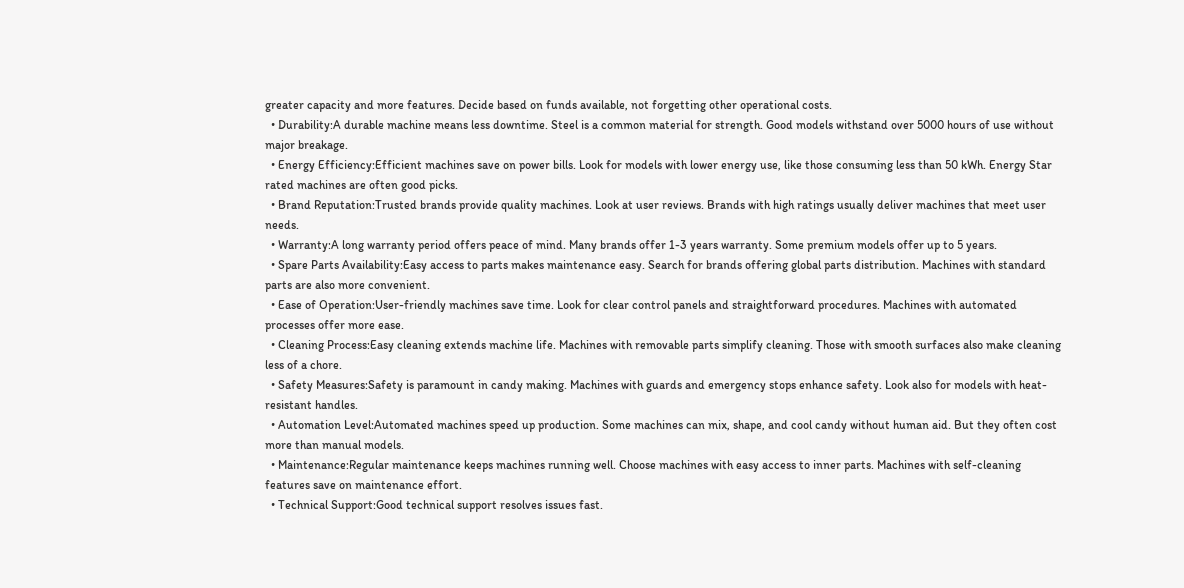greater capacity and more features. Decide based on funds available, not forgetting other operational costs.
  • Durability:A durable machine means less downtime. Steel is a common material for strength. Good models withstand over 5000 hours of use without major breakage.
  • Energy Efficiency:Efficient machines save on power bills. Look for models with lower energy use, like those consuming less than 50 kWh. Energy Star rated machines are often good picks.
  • Brand Reputation:Trusted brands provide quality machines. Look at user reviews. Brands with high ratings usually deliver machines that meet user needs.
  • Warranty:A long warranty period offers peace of mind. Many brands offer 1-3 years warranty. Some premium models offer up to 5 years.
  • Spare Parts Availability:Easy access to parts makes maintenance easy. Search for brands offering global parts distribution. Machines with standard parts are also more convenient.
  • Ease of Operation:User-friendly machines save time. Look for clear control panels and straightforward procedures. Machines with automated processes offer more ease.
  • Cleaning Process:Easy cleaning extends machine life. Machines with removable parts simplify cleaning. Those with smooth surfaces also make cleaning less of a chore.
  • Safety Measures:Safety is paramount in candy making. Machines with guards and emergency stops enhance safety. Look also for models with heat-resistant handles.
  • Automation Level:Automated machines speed up production. Some machines can mix, shape, and cool candy without human aid. But they often cost more than manual models.
  • Maintenance:Regular maintenance keeps machines running well. Choose machines with easy access to inner parts. Machines with self-cleaning features save on maintenance effort.
  • Technical Support:Good technical support resolves issues fast.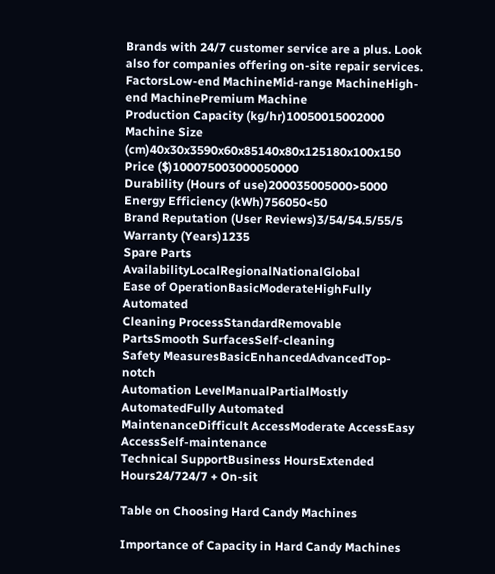Brands with 24/7 customer service are a plus. Look also for companies offering on-site repair services.
FactorsLow-end MachineMid-range MachineHigh-end MachinePremium Machine
Production Capacity (kg/hr)10050015002000
Machine Size (cm)40x30x3590x60x85140x80x125180x100x150
Price ($)100075003000050000
Durability (Hours of use)200035005000>5000
Energy Efficiency (kWh)756050<50
Brand Reputation (User Reviews)3/54/54.5/55/5
Warranty (Years)1235
Spare Parts AvailabilityLocalRegionalNationalGlobal
Ease of OperationBasicModerateHighFully Automated
Cleaning ProcessStandardRemovable PartsSmooth SurfacesSelf-cleaning
Safety MeasuresBasicEnhancedAdvancedTop-notch
Automation LevelManualPartialMostly AutomatedFully Automated
MaintenanceDifficult AccessModerate AccessEasy AccessSelf-maintenance
Technical SupportBusiness HoursExtended Hours24/724/7 + On-sit

Table on Choosing Hard Candy Machines

Importance of Capacity in Hard Candy Machines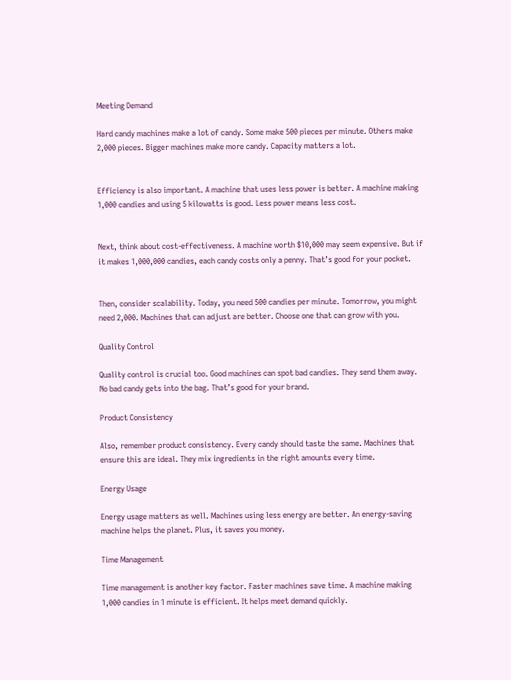Meeting Demand

Hard candy machines make a lot of candy. Some make 500 pieces per minute. Others make 2,000 pieces. Bigger machines make more candy. Capacity matters a lot.


Efficiency is also important. A machine that uses less power is better. A machine making 1,000 candies and using 5 kilowatts is good. Less power means less cost.


Next, think about cost-effectiveness. A machine worth $10,000 may seem expensive. But if it makes 1,000,000 candies, each candy costs only a penny. That’s good for your pocket.


Then, consider scalability. Today, you need 500 candies per minute. Tomorrow, you might need 2,000. Machines that can adjust are better. Choose one that can grow with you.

Quality Control

Quality control is crucial too. Good machines can spot bad candies. They send them away. No bad candy gets into the bag. That’s good for your brand.

Product Consistency

Also, remember product consistency. Every candy should taste the same. Machines that ensure this are ideal. They mix ingredients in the right amounts every time.

Energy Usage

Energy usage matters as well. Machines using less energy are better. An energy-saving machine helps the planet. Plus, it saves you money.

Time Management

Time management is another key factor. Faster machines save time. A machine making 1,000 candies in 1 minute is efficient. It helps meet demand quickly.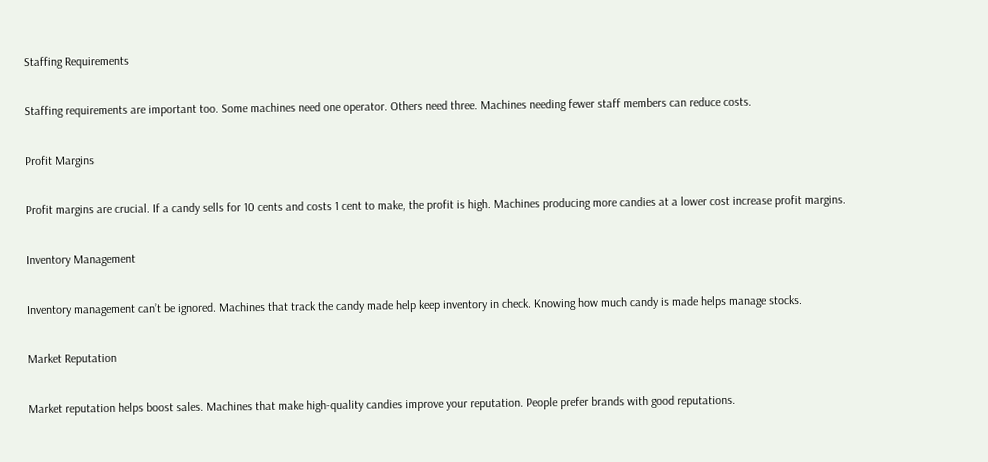Staffing Requirements

Staffing requirements are important too. Some machines need one operator. Others need three. Machines needing fewer staff members can reduce costs.

Profit Margins

Profit margins are crucial. If a candy sells for 10 cents and costs 1 cent to make, the profit is high. Machines producing more candies at a lower cost increase profit margins.

Inventory Management

Inventory management can’t be ignored. Machines that track the candy made help keep inventory in check. Knowing how much candy is made helps manage stocks.

Market Reputation

Market reputation helps boost sales. Machines that make high-quality candies improve your reputation. People prefer brands with good reputations.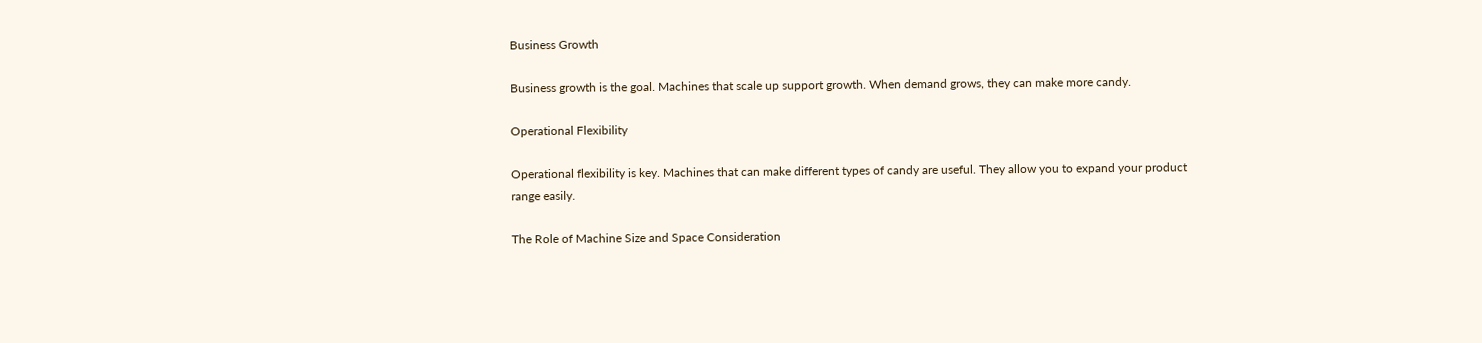Business Growth

Business growth is the goal. Machines that scale up support growth. When demand grows, they can make more candy.

Operational Flexibility

Operational flexibility is key. Machines that can make different types of candy are useful. They allow you to expand your product range easily.

The Role of Machine Size and Space Consideration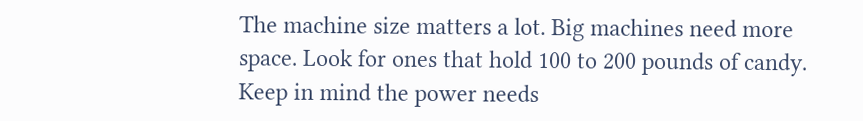The machine size matters a lot. Big machines need more space. Look for ones that hold 100 to 200 pounds of candy. Keep in mind the power needs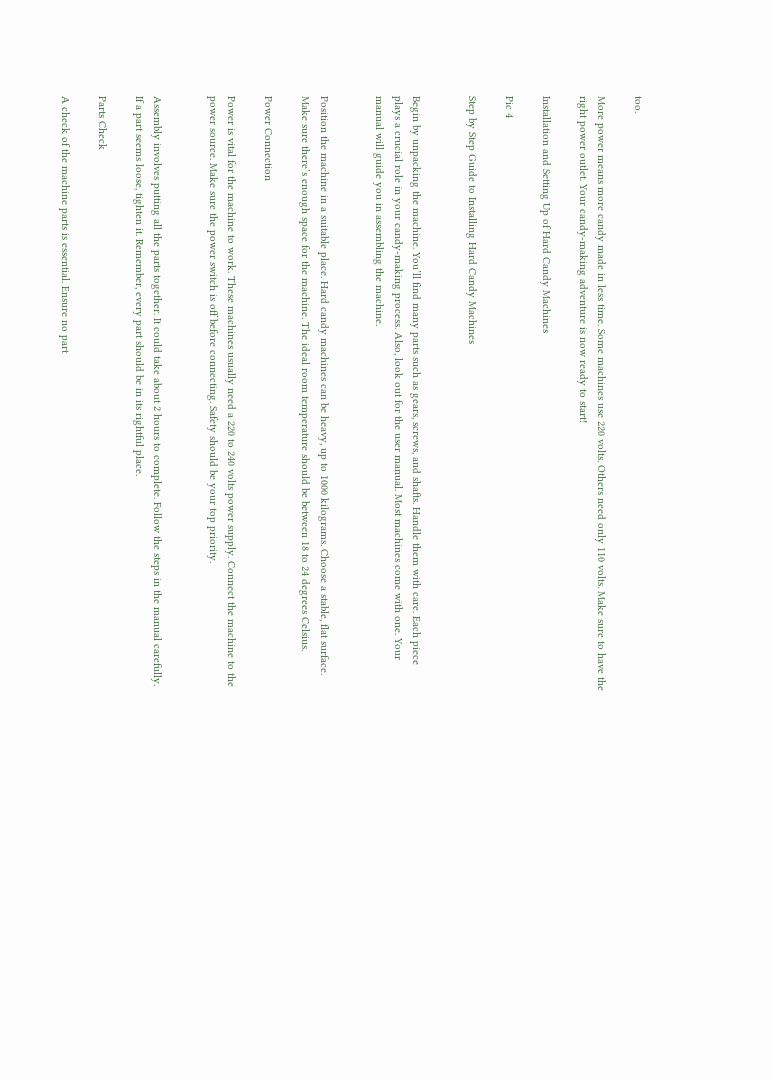too.

More power means more candy made in less time. Some machines use 220 volts. Others need only 110 volts. Make sure to have the right power outlet. Your candy-making adventure is now ready to start!

Installation and Setting Up of Hard Candy Machines

Pic 4

Step by Step Guide to Installing Hard Candy Machines


Begin by unpacking the machine. You’ll find many parts such as gears, screws, and shafts. Handle them with care. Each piece plays a crucial role in your candy-making process. Also, look out for the user manual. Most machines come with one. Your manual will guide you in assembling the machine.


Position the machine in a suitable place. Hard candy machines can be heavy, up to 1000 kilograms. Choose a stable, flat surface. Make sure there’s enough space for the machine. The ideal room temperature should be between 18 to 24 degrees Celsius.

Power Connection

Power is vital for the machine to work. These machines usually need a 220 to 240 volts power supply. Connect the machine to the power source. Make sure the power switch is off before connecting. Safety should be your top priority.


Assembly involves putting all the parts together. It could take about 2 hours to complete. Follow the steps in the manual carefully. If a part seems loose, tighten it. Remember, every part should be in its rightful place.

Parts Check

A check of the machine parts is essential. Ensure no part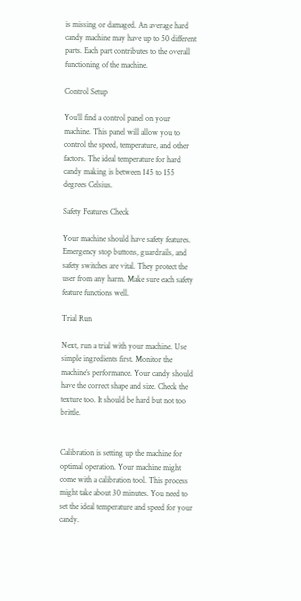is missing or damaged. An average hard candy machine may have up to 50 different parts. Each part contributes to the overall functioning of the machine.

Control Setup

You’ll find a control panel on your machine. This panel will allow you to control the speed, temperature, and other factors. The ideal temperature for hard candy making is between 145 to 155 degrees Celsius.

Safety Features Check

Your machine should have safety features. Emergency stop buttons, guardrails, and safety switches are vital. They protect the user from any harm. Make sure each safety feature functions well.

Trial Run

Next, run a trial with your machine. Use simple ingredients first. Monitor the machine’s performance. Your candy should have the correct shape and size. Check the texture too. It should be hard but not too brittle.


Calibration is setting up the machine for optimal operation. Your machine might come with a calibration tool. This process might take about 30 minutes. You need to set the ideal temperature and speed for your candy.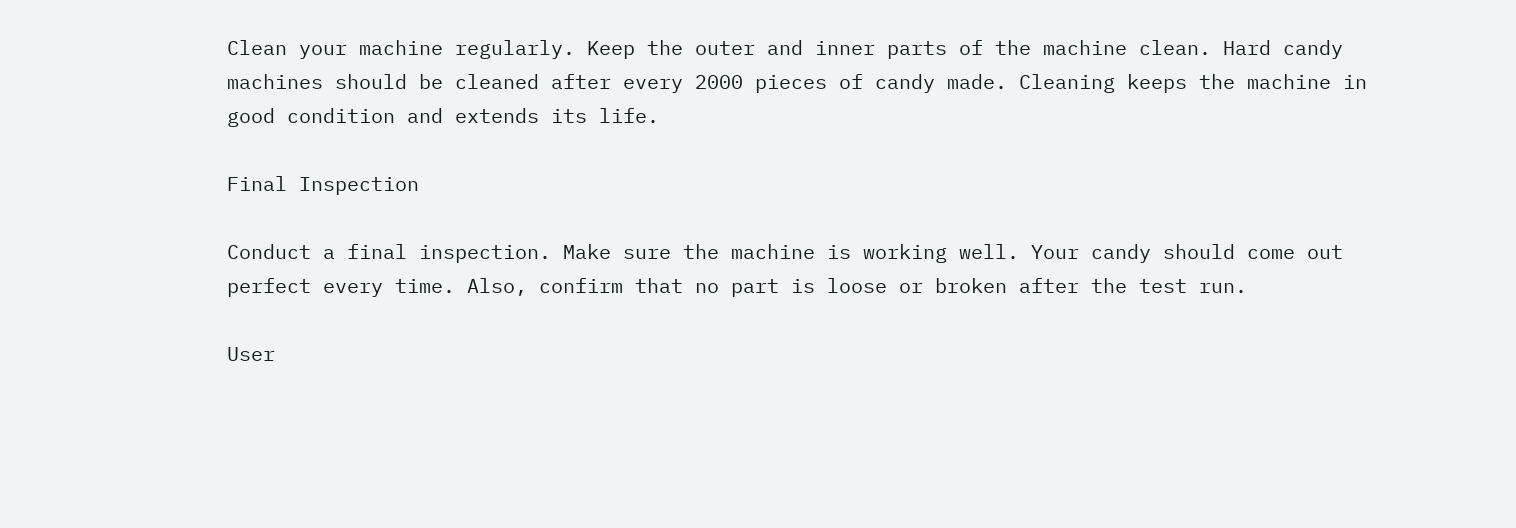Clean your machine regularly. Keep the outer and inner parts of the machine clean. Hard candy machines should be cleaned after every 2000 pieces of candy made. Cleaning keeps the machine in good condition and extends its life.

Final Inspection

Conduct a final inspection. Make sure the machine is working well. Your candy should come out perfect every time. Also, confirm that no part is loose or broken after the test run.

User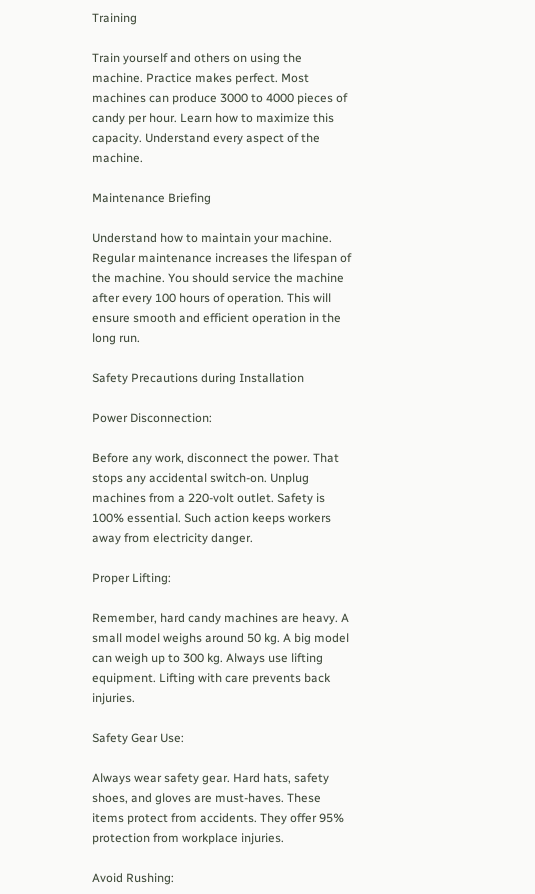Training

Train yourself and others on using the machine. Practice makes perfect. Most machines can produce 3000 to 4000 pieces of candy per hour. Learn how to maximize this capacity. Understand every aspect of the machine.

Maintenance Briefing

Understand how to maintain your machine. Regular maintenance increases the lifespan of the machine. You should service the machine after every 100 hours of operation. This will ensure smooth and efficient operation in the long run.

Safety Precautions during Installation

Power Disconnection:

Before any work, disconnect the power. That stops any accidental switch-on. Unplug machines from a 220-volt outlet. Safety is 100% essential. Such action keeps workers away from electricity danger.

Proper Lifting:

Remember, hard candy machines are heavy. A small model weighs around 50 kg. A big model can weigh up to 300 kg. Always use lifting equipment. Lifting with care prevents back injuries.

Safety Gear Use:

Always wear safety gear. Hard hats, safety shoes, and gloves are must-haves. These items protect from accidents. They offer 95% protection from workplace injuries.

Avoid Rushing: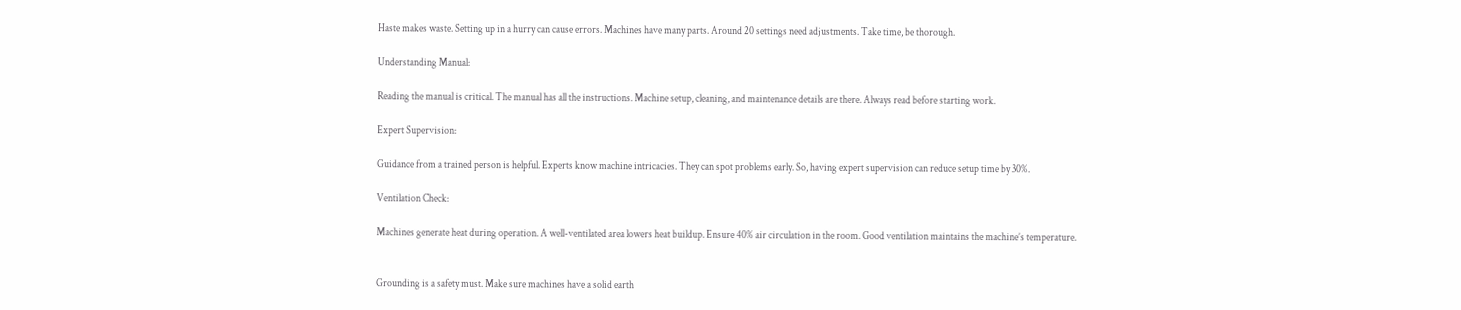Haste makes waste. Setting up in a hurry can cause errors. Machines have many parts. Around 20 settings need adjustments. Take time, be thorough.

Understanding Manual:

Reading the manual is critical. The manual has all the instructions. Machine setup, cleaning, and maintenance details are there. Always read before starting work.

Expert Supervision:

Guidance from a trained person is helpful. Experts know machine intricacies. They can spot problems early. So, having expert supervision can reduce setup time by 30%.

Ventilation Check:

Machines generate heat during operation. A well-ventilated area lowers heat buildup. Ensure 40% air circulation in the room. Good ventilation maintains the machine’s temperature.


Grounding is a safety must. Make sure machines have a solid earth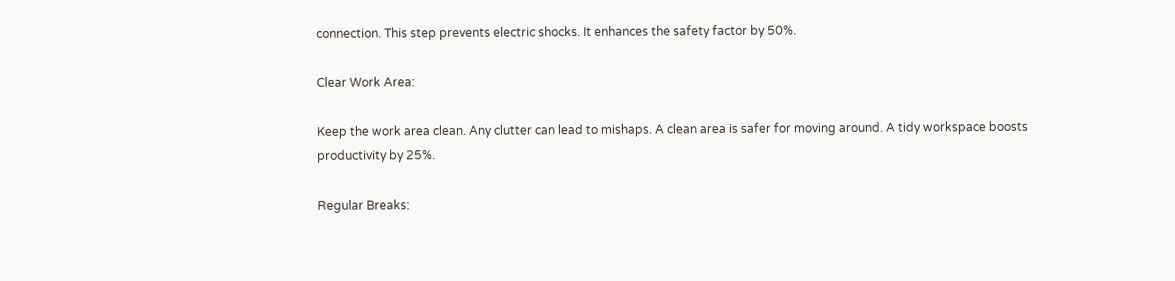connection. This step prevents electric shocks. It enhances the safety factor by 50%.

Clear Work Area:

Keep the work area clean. Any clutter can lead to mishaps. A clean area is safer for moving around. A tidy workspace boosts productivity by 25%.

Regular Breaks: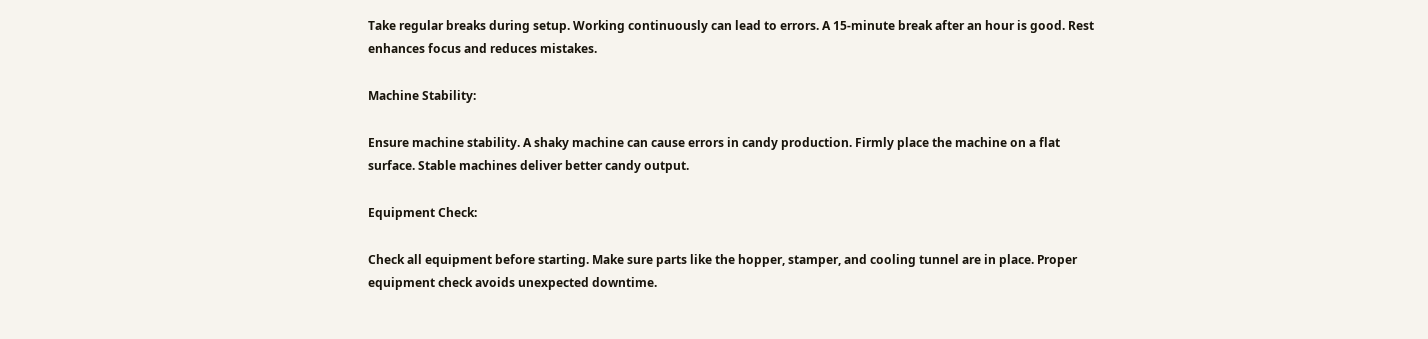Take regular breaks during setup. Working continuously can lead to errors. A 15-minute break after an hour is good. Rest enhances focus and reduces mistakes.

Machine Stability:

Ensure machine stability. A shaky machine can cause errors in candy production. Firmly place the machine on a flat surface. Stable machines deliver better candy output.

Equipment Check:

Check all equipment before starting. Make sure parts like the hopper, stamper, and cooling tunnel are in place. Proper equipment check avoids unexpected downtime.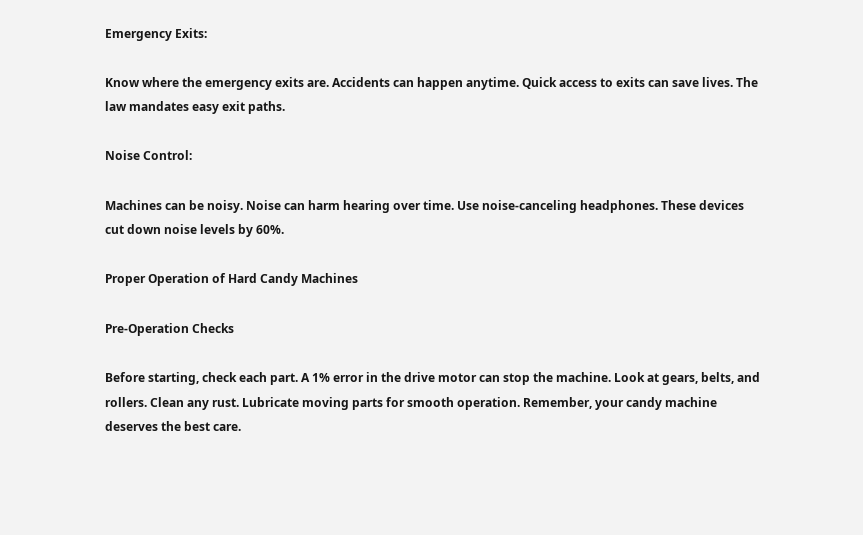Emergency Exits:

Know where the emergency exits are. Accidents can happen anytime. Quick access to exits can save lives. The law mandates easy exit paths.

Noise Control:

Machines can be noisy. Noise can harm hearing over time. Use noise-canceling headphones. These devices cut down noise levels by 60%.

Proper Operation of Hard Candy Machines

Pre-Operation Checks

Before starting, check each part. A 1% error in the drive motor can stop the machine. Look at gears, belts, and rollers. Clean any rust. Lubricate moving parts for smooth operation. Remember, your candy machine deserves the best care.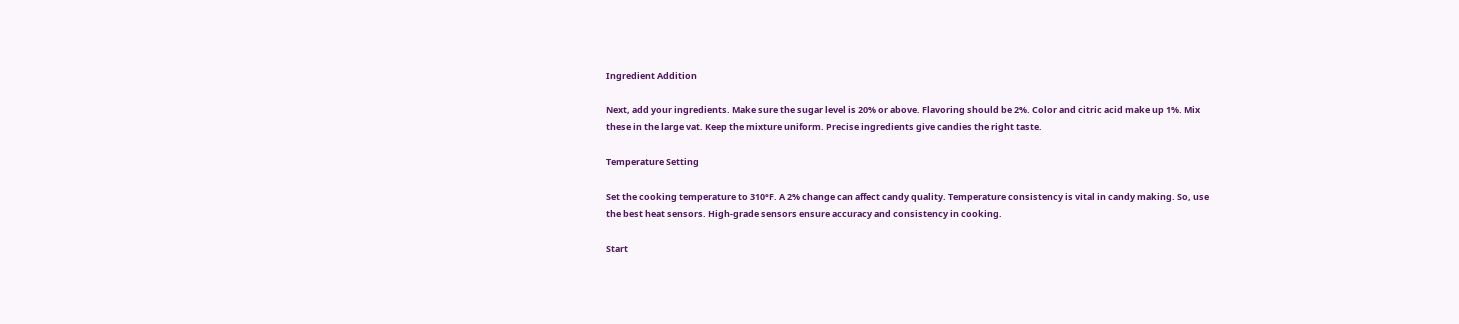Ingredient Addition

Next, add your ingredients. Make sure the sugar level is 20% or above. Flavoring should be 2%. Color and citric acid make up 1%. Mix these in the large vat. Keep the mixture uniform. Precise ingredients give candies the right taste.

Temperature Setting

Set the cooking temperature to 310°F. A 2% change can affect candy quality. Temperature consistency is vital in candy making. So, use the best heat sensors. High-grade sensors ensure accuracy and consistency in cooking.

Start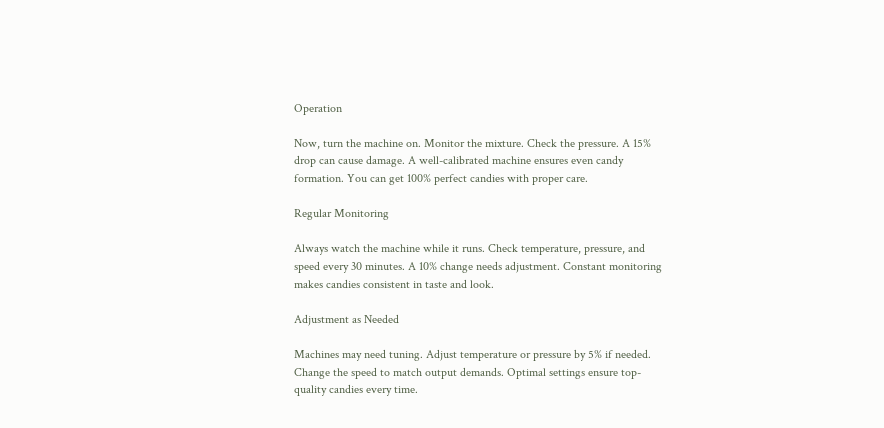Operation

Now, turn the machine on. Monitor the mixture. Check the pressure. A 15% drop can cause damage. A well-calibrated machine ensures even candy formation. You can get 100% perfect candies with proper care.

Regular Monitoring

Always watch the machine while it runs. Check temperature, pressure, and speed every 30 minutes. A 10% change needs adjustment. Constant monitoring makes candies consistent in taste and look.

Adjustment as Needed

Machines may need tuning. Adjust temperature or pressure by 5% if needed. Change the speed to match output demands. Optimal settings ensure top-quality candies every time.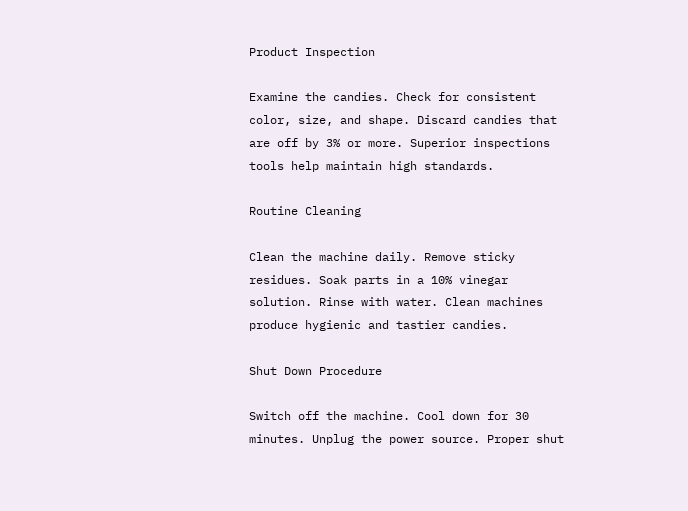Product Inspection

Examine the candies. Check for consistent color, size, and shape. Discard candies that are off by 3% or more. Superior inspections tools help maintain high standards.

Routine Cleaning

Clean the machine daily. Remove sticky residues. Soak parts in a 10% vinegar solution. Rinse with water. Clean machines produce hygienic and tastier candies.

Shut Down Procedure

Switch off the machine. Cool down for 30 minutes. Unplug the power source. Proper shut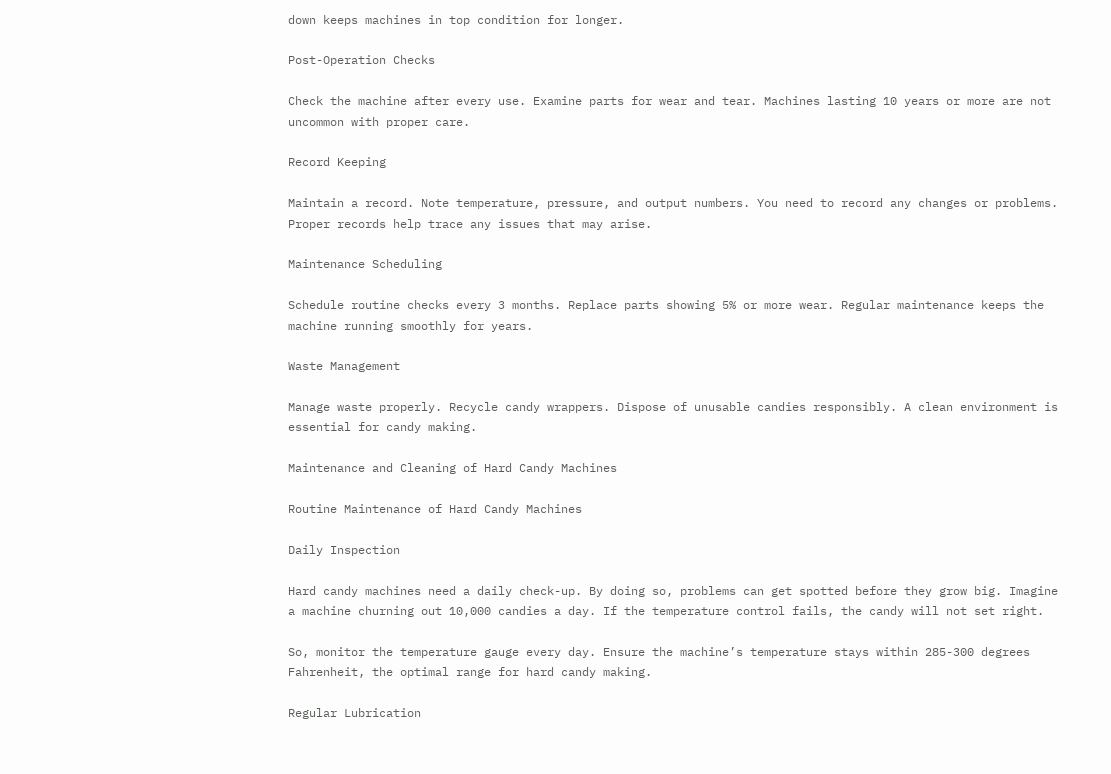down keeps machines in top condition for longer.

Post-Operation Checks

Check the machine after every use. Examine parts for wear and tear. Machines lasting 10 years or more are not uncommon with proper care.

Record Keeping

Maintain a record. Note temperature, pressure, and output numbers. You need to record any changes or problems. Proper records help trace any issues that may arise.

Maintenance Scheduling

Schedule routine checks every 3 months. Replace parts showing 5% or more wear. Regular maintenance keeps the machine running smoothly for years.

Waste Management

Manage waste properly. Recycle candy wrappers. Dispose of unusable candies responsibly. A clean environment is essential for candy making.

Maintenance and Cleaning of Hard Candy Machines

Routine Maintenance of Hard Candy Machines

Daily Inspection

Hard candy machines need a daily check-up. By doing so, problems can get spotted before they grow big. Imagine a machine churning out 10,000 candies a day. If the temperature control fails, the candy will not set right.

So, monitor the temperature gauge every day. Ensure the machine’s temperature stays within 285-300 degrees Fahrenheit, the optimal range for hard candy making.

Regular Lubrication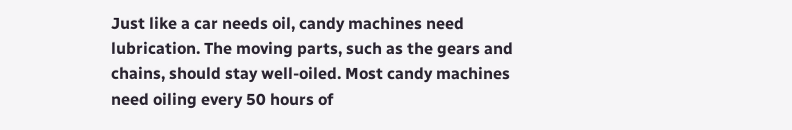Just like a car needs oil, candy machines need lubrication. The moving parts, such as the gears and chains, should stay well-oiled. Most candy machines need oiling every 50 hours of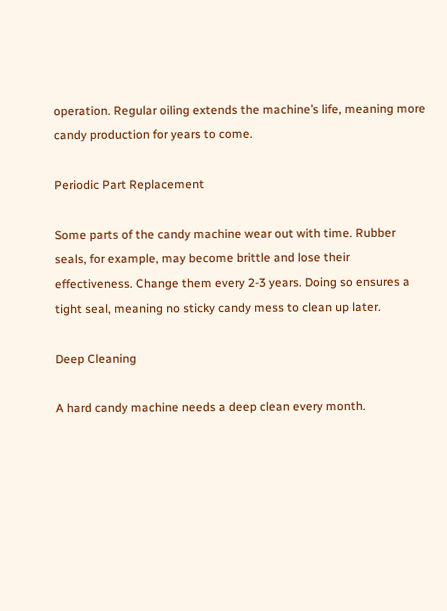operation. Regular oiling extends the machine’s life, meaning more candy production for years to come.

Periodic Part Replacement

Some parts of the candy machine wear out with time. Rubber seals, for example, may become brittle and lose their effectiveness. Change them every 2-3 years. Doing so ensures a tight seal, meaning no sticky candy mess to clean up later.

Deep Cleaning

A hard candy machine needs a deep clean every month.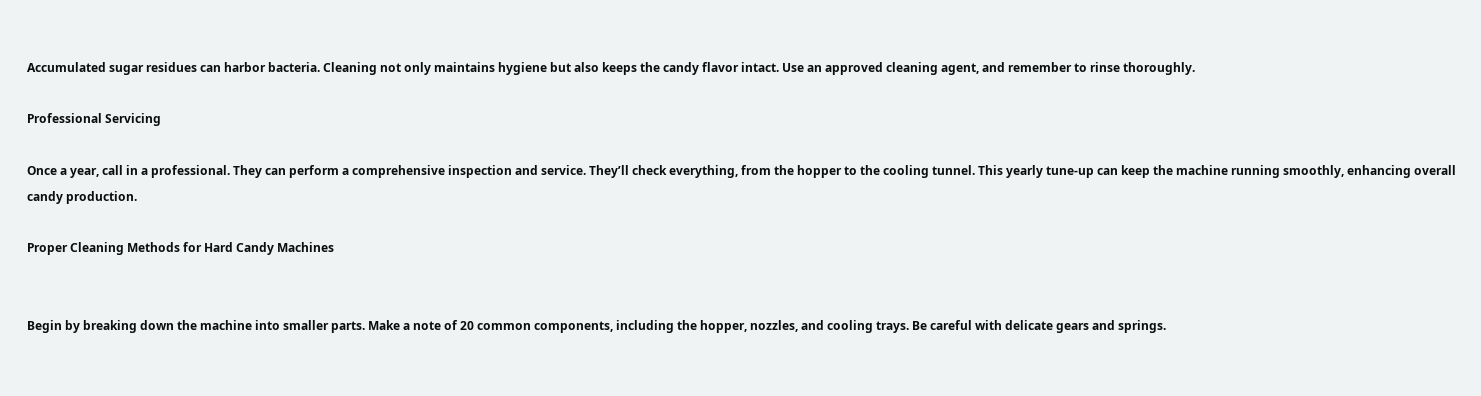Accumulated sugar residues can harbor bacteria. Cleaning not only maintains hygiene but also keeps the candy flavor intact. Use an approved cleaning agent, and remember to rinse thoroughly.

Professional Servicing

Once a year, call in a professional. They can perform a comprehensive inspection and service. They’ll check everything, from the hopper to the cooling tunnel. This yearly tune-up can keep the machine running smoothly, enhancing overall candy production.

Proper Cleaning Methods for Hard Candy Machines


Begin by breaking down the machine into smaller parts. Make a note of 20 common components, including the hopper, nozzles, and cooling trays. Be careful with delicate gears and springs.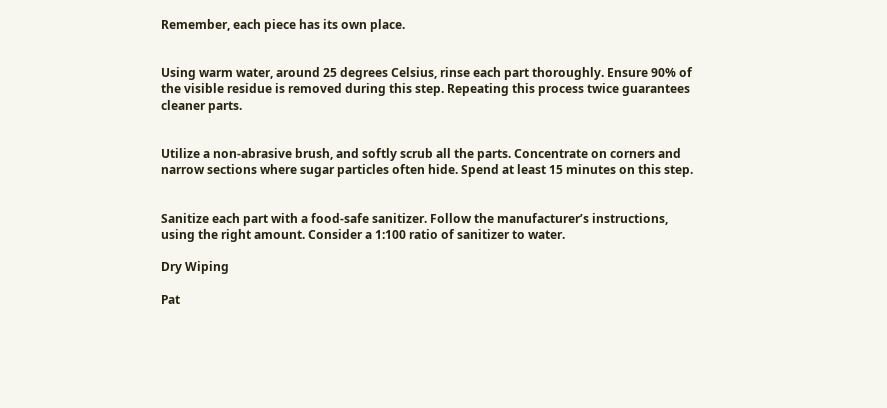Remember, each piece has its own place.


Using warm water, around 25 degrees Celsius, rinse each part thoroughly. Ensure 90% of the visible residue is removed during this step. Repeating this process twice guarantees cleaner parts.


Utilize a non-abrasive brush, and softly scrub all the parts. Concentrate on corners and narrow sections where sugar particles often hide. Spend at least 15 minutes on this step.


Sanitize each part with a food-safe sanitizer. Follow the manufacturer’s instructions, using the right amount. Consider a 1:100 ratio of sanitizer to water.

Dry Wiping

Pat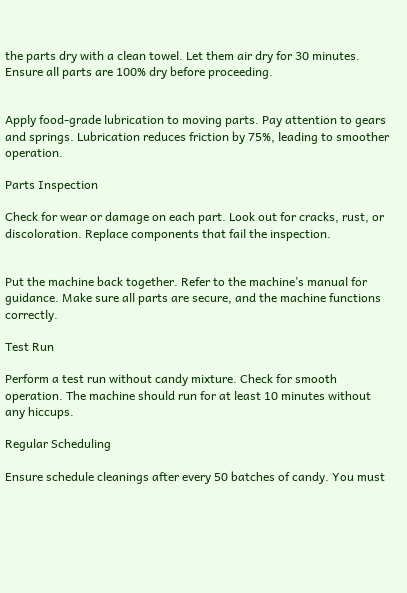the parts dry with a clean towel. Let them air dry for 30 minutes. Ensure all parts are 100% dry before proceeding.


Apply food-grade lubrication to moving parts. Pay attention to gears and springs. Lubrication reduces friction by 75%, leading to smoother operation.

Parts Inspection

Check for wear or damage on each part. Look out for cracks, rust, or discoloration. Replace components that fail the inspection.


Put the machine back together. Refer to the machine’s manual for guidance. Make sure all parts are secure, and the machine functions correctly.

Test Run

Perform a test run without candy mixture. Check for smooth operation. The machine should run for at least 10 minutes without any hiccups.

Regular Scheduling

Ensure schedule cleanings after every 50 batches of candy. You must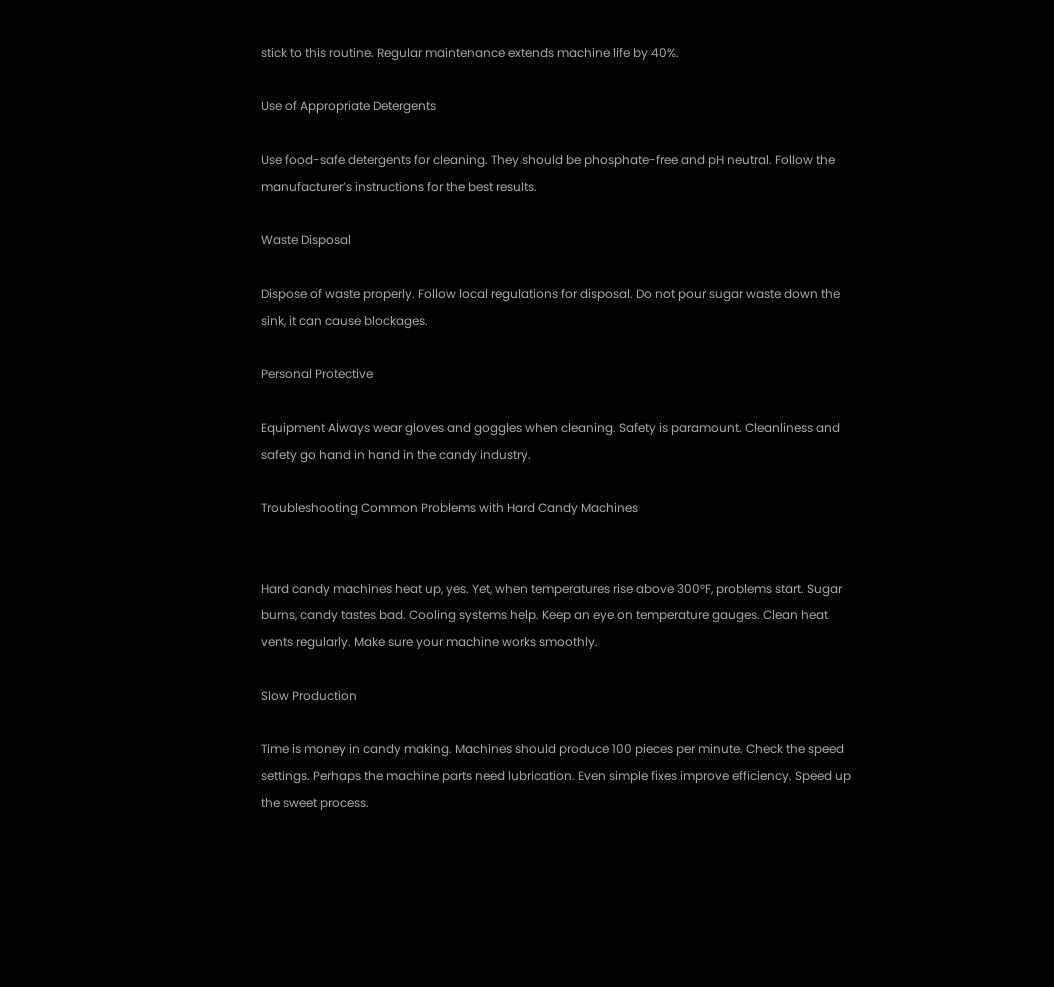stick to this routine. Regular maintenance extends machine life by 40%.

Use of Appropriate Detergents

Use food-safe detergents for cleaning. They should be phosphate-free and pH neutral. Follow the manufacturer’s instructions for the best results.

Waste Disposal

Dispose of waste properly. Follow local regulations for disposal. Do not pour sugar waste down the sink, it can cause blockages.

Personal Protective

Equipment Always wear gloves and goggles when cleaning. Safety is paramount. Cleanliness and safety go hand in hand in the candy industry.

Troubleshooting Common Problems with Hard Candy Machines


Hard candy machines heat up, yes. Yet, when temperatures rise above 300°F, problems start. Sugar burns, candy tastes bad. Cooling systems help. Keep an eye on temperature gauges. Clean heat vents regularly. Make sure your machine works smoothly.

Slow Production

Time is money in candy making. Machines should produce 100 pieces per minute. Check the speed settings. Perhaps the machine parts need lubrication. Even simple fixes improve efficiency. Speed up the sweet process.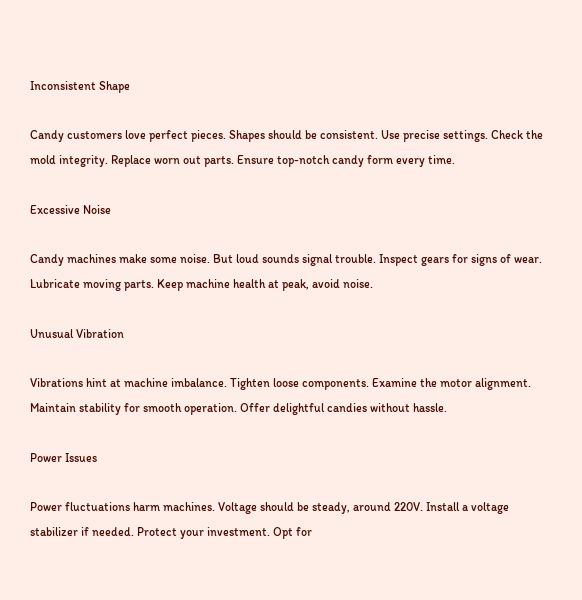Inconsistent Shape

Candy customers love perfect pieces. Shapes should be consistent. Use precise settings. Check the mold integrity. Replace worn out parts. Ensure top-notch candy form every time.

Excessive Noise

Candy machines make some noise. But loud sounds signal trouble. Inspect gears for signs of wear. Lubricate moving parts. Keep machine health at peak, avoid noise.

Unusual Vibration

Vibrations hint at machine imbalance. Tighten loose components. Examine the motor alignment. Maintain stability for smooth operation. Offer delightful candies without hassle.

Power Issues

Power fluctuations harm machines. Voltage should be steady, around 220V. Install a voltage stabilizer if needed. Protect your investment. Opt for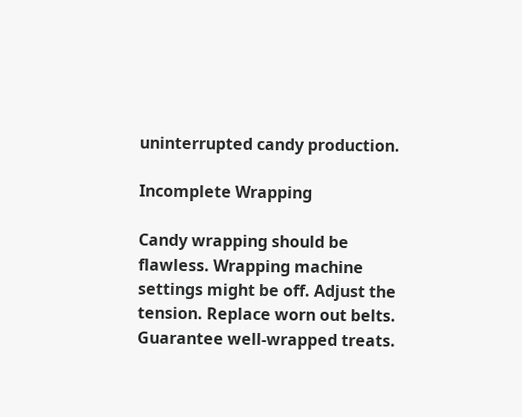uninterrupted candy production.

Incomplete Wrapping

Candy wrapping should be flawless. Wrapping machine settings might be off. Adjust the tension. Replace worn out belts. Guarantee well-wrapped treats.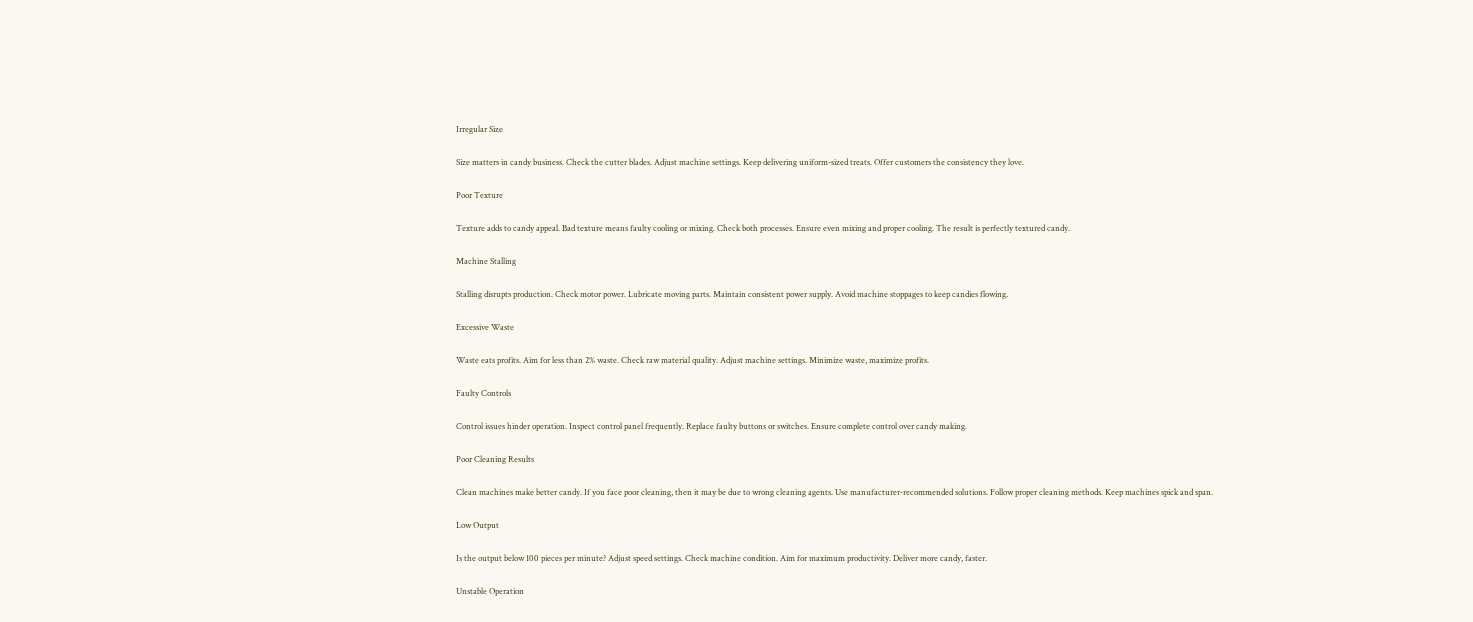Irregular Size

Size matters in candy business. Check the cutter blades. Adjust machine settings. Keep delivering uniform-sized treats. Offer customers the consistency they love.

Poor Texture

Texture adds to candy appeal. Bad texture means faulty cooling or mixing. Check both processes. Ensure even mixing and proper cooling. The result is perfectly textured candy.

Machine Stalling

Stalling disrupts production. Check motor power. Lubricate moving parts. Maintain consistent power supply. Avoid machine stoppages to keep candies flowing.

Excessive Waste

Waste eats profits. Aim for less than 2% waste. Check raw material quality. Adjust machine settings. Minimize waste, maximize profits.

Faulty Controls

Control issues hinder operation. Inspect control panel frequently. Replace faulty buttons or switches. Ensure complete control over candy making.

Poor Cleaning Results

Clean machines make better candy. If you face poor cleaning, then it may be due to wrong cleaning agents. Use manufacturer-recommended solutions. Follow proper cleaning methods. Keep machines spick and span.

Low Output

Is the output below 100 pieces per minute? Adjust speed settings. Check machine condition. Aim for maximum productivity. Deliver more candy, faster.

Unstable Operation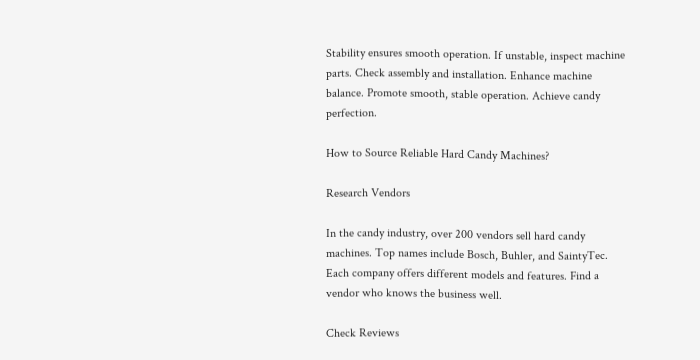Stability ensures smooth operation. If unstable, inspect machine parts. Check assembly and installation. Enhance machine balance. Promote smooth, stable operation. Achieve candy perfection.

How to Source Reliable Hard Candy Machines?

Research Vendors

In the candy industry, over 200 vendors sell hard candy machines. Top names include Bosch, Buhler, and SaintyTec. Each company offers different models and features. Find a vendor who knows the business well.

Check Reviews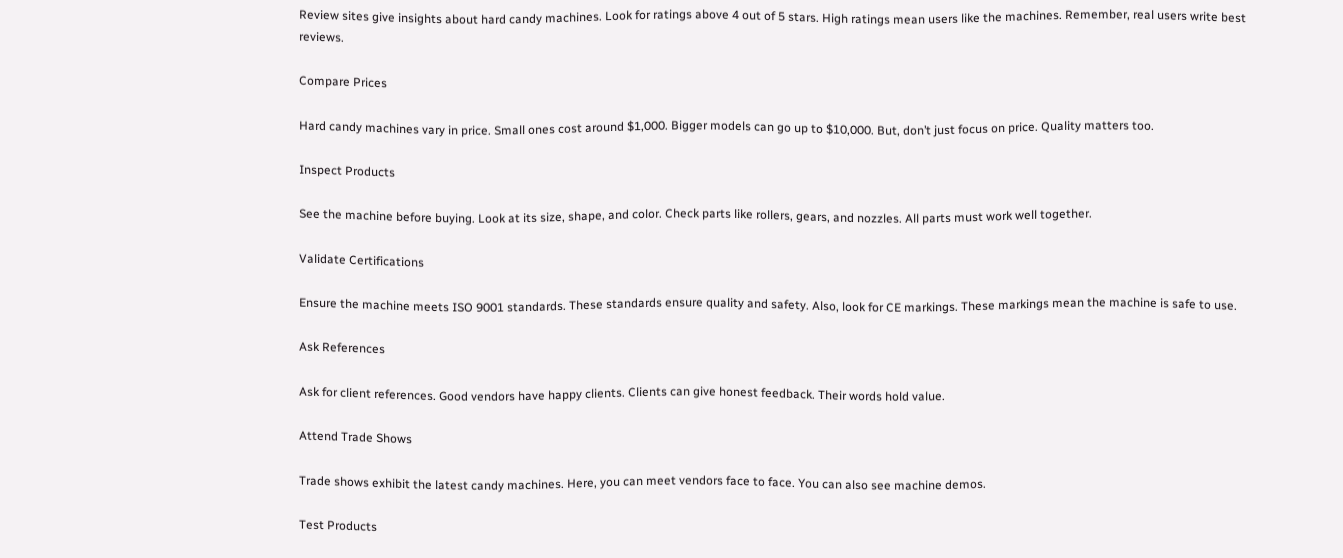Review sites give insights about hard candy machines. Look for ratings above 4 out of 5 stars. High ratings mean users like the machines. Remember, real users write best reviews.

Compare Prices

Hard candy machines vary in price. Small ones cost around $1,000. Bigger models can go up to $10,000. But, don’t just focus on price. Quality matters too.

Inspect Products

See the machine before buying. Look at its size, shape, and color. Check parts like rollers, gears, and nozzles. All parts must work well together.

Validate Certifications

Ensure the machine meets ISO 9001 standards. These standards ensure quality and safety. Also, look for CE markings. These markings mean the machine is safe to use.

Ask References

Ask for client references. Good vendors have happy clients. Clients can give honest feedback. Their words hold value.

Attend Trade Shows

Trade shows exhibit the latest candy machines. Here, you can meet vendors face to face. You can also see machine demos.

Test Products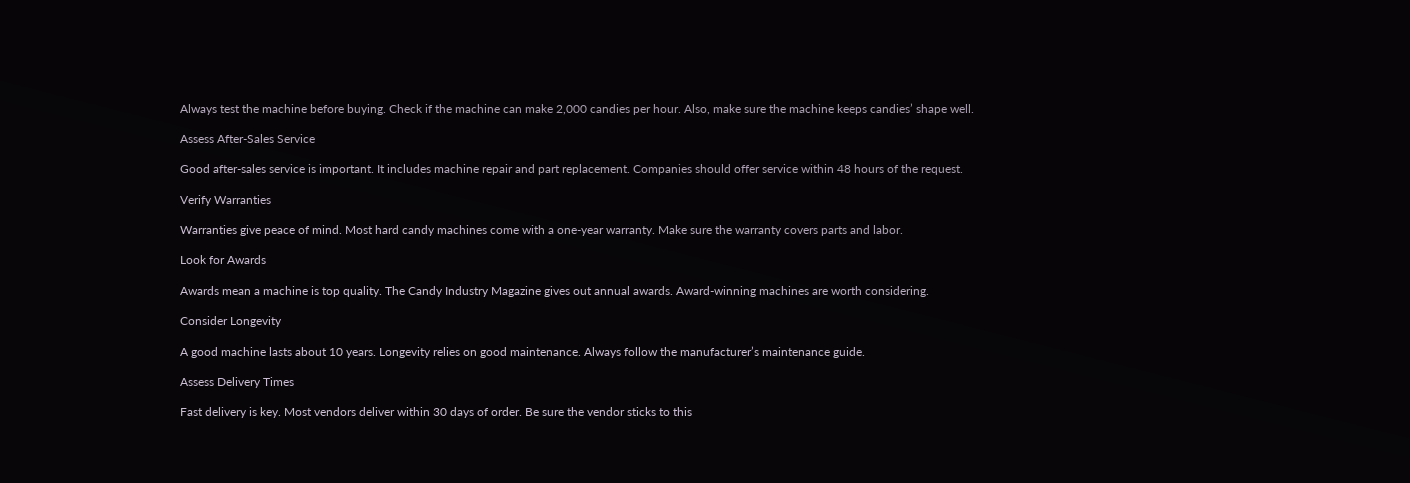Always test the machine before buying. Check if the machine can make 2,000 candies per hour. Also, make sure the machine keeps candies’ shape well.

Assess After-Sales Service

Good after-sales service is important. It includes machine repair and part replacement. Companies should offer service within 48 hours of the request.

Verify Warranties

Warranties give peace of mind. Most hard candy machines come with a one-year warranty. Make sure the warranty covers parts and labor.

Look for Awards

Awards mean a machine is top quality. The Candy Industry Magazine gives out annual awards. Award-winning machines are worth considering.

Consider Longevity

A good machine lasts about 10 years. Longevity relies on good maintenance. Always follow the manufacturer’s maintenance guide.

Assess Delivery Times

Fast delivery is key. Most vendors deliver within 30 days of order. Be sure the vendor sticks to this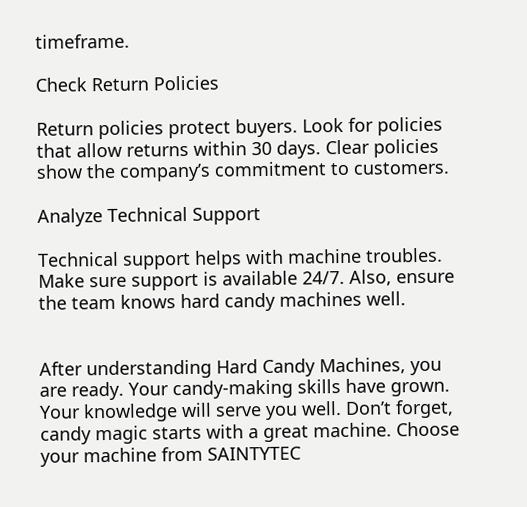timeframe.

Check Return Policies

Return policies protect buyers. Look for policies that allow returns within 30 days. Clear policies show the company’s commitment to customers.

Analyze Technical Support

Technical support helps with machine troubles. Make sure support is available 24/7. Also, ensure the team knows hard candy machines well.


After understanding Hard Candy Machines, you are ready. Your candy-making skills have grown. Your knowledge will serve you well. Don’t forget, candy magic starts with a great machine. Choose your machine from SAINTYTEC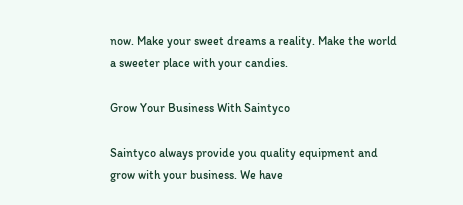now. Make your sweet dreams a reality. Make the world a sweeter place with your candies.

Grow Your Business With Saintyco

Saintyco always provide you quality equipment and grow with your business. We have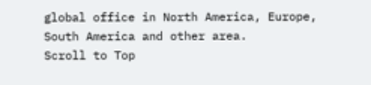global office in North America, Europe, South America and other area.
Scroll to Top